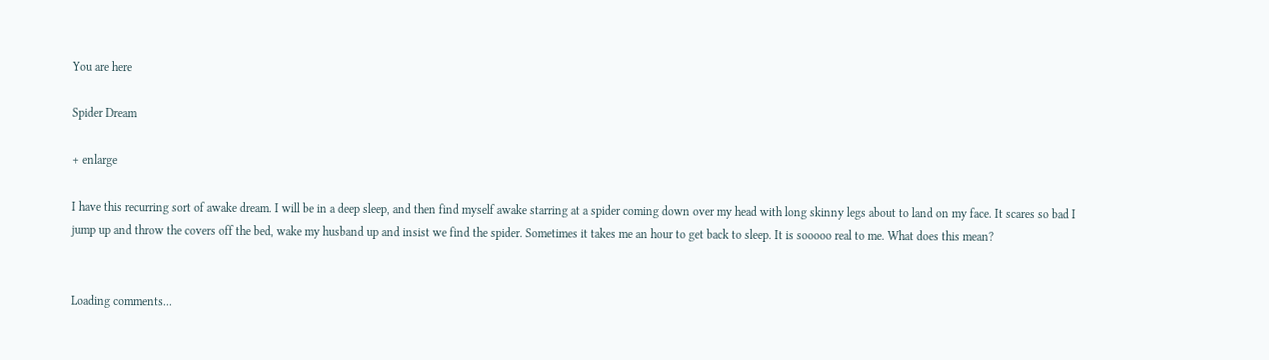You are here

Spider Dream

+ enlarge

I have this recurring sort of awake dream. I will be in a deep sleep, and then find myself awake starring at a spider coming down over my head with long skinny legs about to land on my face. It scares so bad I jump up and throw the covers off the bed, wake my husband up and insist we find the spider. Sometimes it takes me an hour to get back to sleep. It is sooooo real to me. What does this mean?


Loading comments...